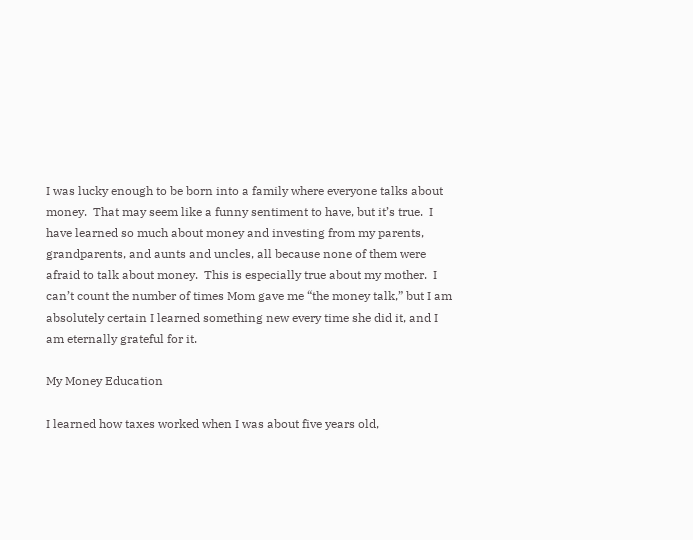I was lucky enough to be born into a family where everyone talks about money.  That may seem like a funny sentiment to have, but it’s true.  I have learned so much about money and investing from my parents, grandparents, and aunts and uncles, all because none of them were afraid to talk about money.  This is especially true about my mother.  I can’t count the number of times Mom gave me “the money talk,” but I am absolutely certain I learned something new every time she did it, and I am eternally grateful for it.

My Money Education

I learned how taxes worked when I was about five years old,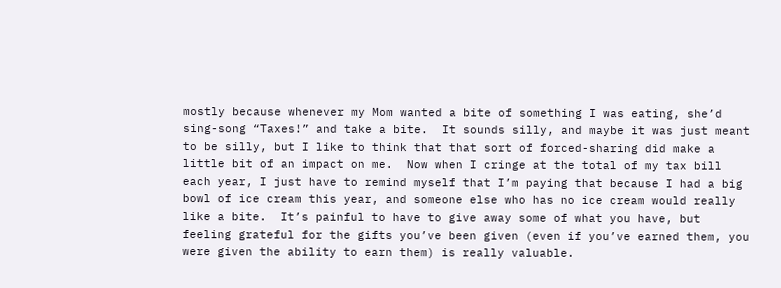mostly because whenever my Mom wanted a bite of something I was eating, she’d sing-song “Taxes!” and take a bite.  It sounds silly, and maybe it was just meant to be silly, but I like to think that that sort of forced-sharing did make a little bit of an impact on me.  Now when I cringe at the total of my tax bill each year, I just have to remind myself that I’m paying that because I had a big bowl of ice cream this year, and someone else who has no ice cream would really like a bite.  It’s painful to have to give away some of what you have, but feeling grateful for the gifts you’ve been given (even if you’ve earned them, you were given the ability to earn them) is really valuable.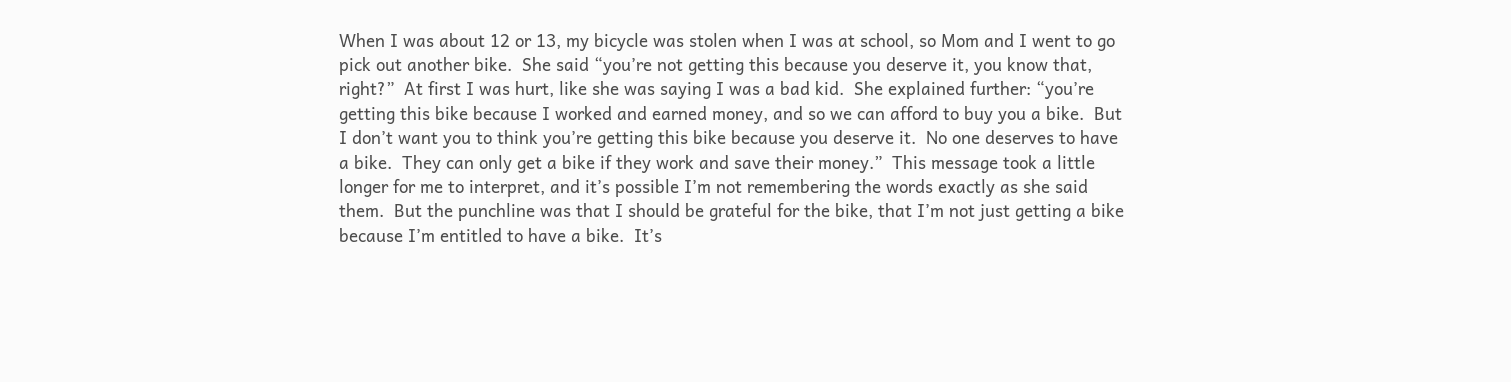When I was about 12 or 13, my bicycle was stolen when I was at school, so Mom and I went to go pick out another bike.  She said “you’re not getting this because you deserve it, you know that, right?”  At first I was hurt, like she was saying I was a bad kid.  She explained further: “you’re getting this bike because I worked and earned money, and so we can afford to buy you a bike.  But I don’t want you to think you’re getting this bike because you deserve it.  No one deserves to have a bike.  They can only get a bike if they work and save their money.”  This message took a little longer for me to interpret, and it’s possible I’m not remembering the words exactly as she said them.  But the punchline was that I should be grateful for the bike, that I’m not just getting a bike because I’m entitled to have a bike.  It’s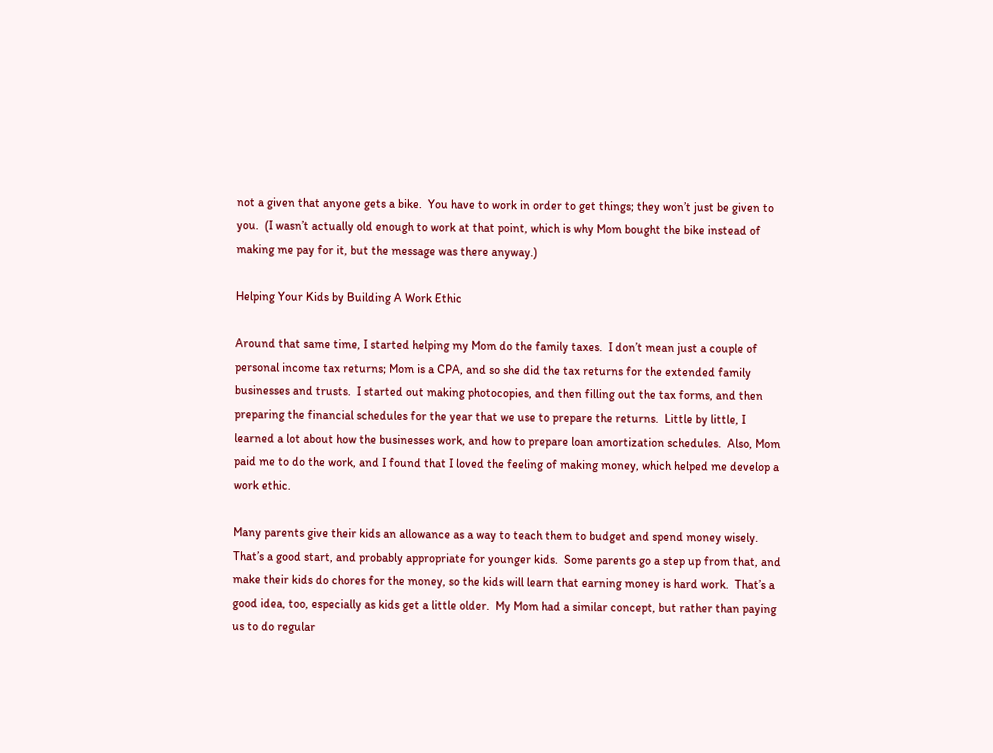not a given that anyone gets a bike.  You have to work in order to get things; they won’t just be given to you.  (I wasn’t actually old enough to work at that point, which is why Mom bought the bike instead of making me pay for it, but the message was there anyway.)

Helping Your Kids by Building A Work Ethic

Around that same time, I started helping my Mom do the family taxes.  I don’t mean just a couple of personal income tax returns; Mom is a CPA, and so she did the tax returns for the extended family businesses and trusts.  I started out making photocopies, and then filling out the tax forms, and then preparing the financial schedules for the year that we use to prepare the returns.  Little by little, I learned a lot about how the businesses work, and how to prepare loan amortization schedules.  Also, Mom paid me to do the work, and I found that I loved the feeling of making money, which helped me develop a work ethic.

Many parents give their kids an allowance as a way to teach them to budget and spend money wisely.  That’s a good start, and probably appropriate for younger kids.  Some parents go a step up from that, and make their kids do chores for the money, so the kids will learn that earning money is hard work.  That’s a good idea, too, especially as kids get a little older.  My Mom had a similar concept, but rather than paying us to do regular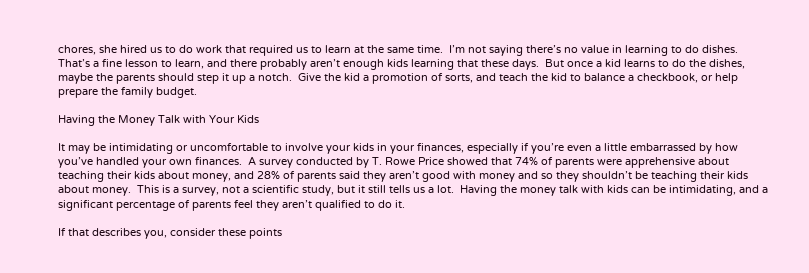chores, she hired us to do work that required us to learn at the same time.  I’m not saying there’s no value in learning to do dishes.  That’s a fine lesson to learn, and there probably aren’t enough kids learning that these days.  But once a kid learns to do the dishes, maybe the parents should step it up a notch.  Give the kid a promotion of sorts, and teach the kid to balance a checkbook, or help prepare the family budget.

Having the Money Talk with Your Kids

It may be intimidating or uncomfortable to involve your kids in your finances, especially if you’re even a little embarrassed by how you’ve handled your own finances.  A survey conducted by T. Rowe Price showed that 74% of parents were apprehensive about teaching their kids about money, and 28% of parents said they aren’t good with money and so they shouldn’t be teaching their kids about money.  This is a survey, not a scientific study, but it still tells us a lot.  Having the money talk with kids can be intimidating, and a significant percentage of parents feel they aren’t qualified to do it.

If that describes you, consider these points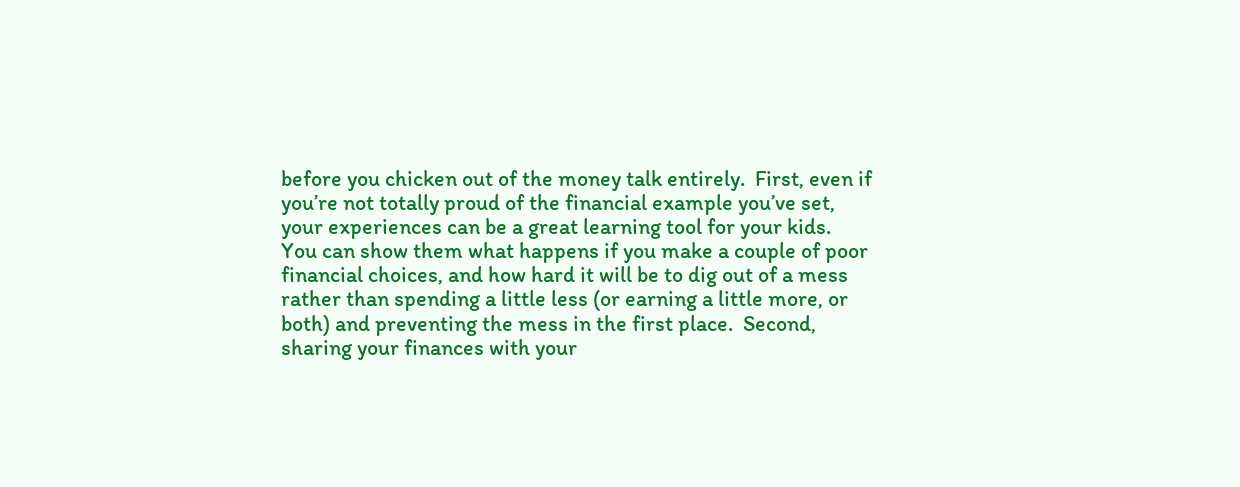before you chicken out of the money talk entirely.  First, even if you’re not totally proud of the financial example you’ve set, your experiences can be a great learning tool for your kids.  You can show them what happens if you make a couple of poor financial choices, and how hard it will be to dig out of a mess rather than spending a little less (or earning a little more, or both) and preventing the mess in the first place.  Second, sharing your finances with your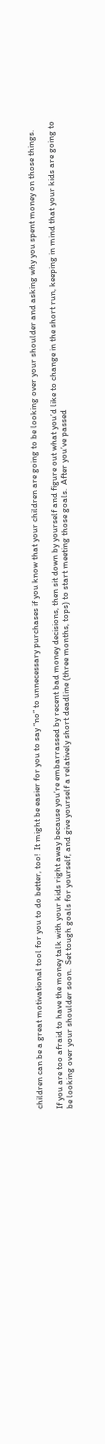children can be a great motivational tool for you to do better, too!  It might be easier for you to say “no” to unnecessary purchases if you know that your children are going to be looking over your shoulder and asking why you spent money on those things.

If you are too afraid to have the money talk with your kids right away because you’re embarrassed by recent bad money decisions, then sit down by yourself and figure out what you’d like to change in the short run, keeping in mind that your kids are going to be looking over your shoulder soon.  Set tough goals for yourself, and give yourself a relatively short deadline (three months, tops) to start meeting those goals.  After you’ve passed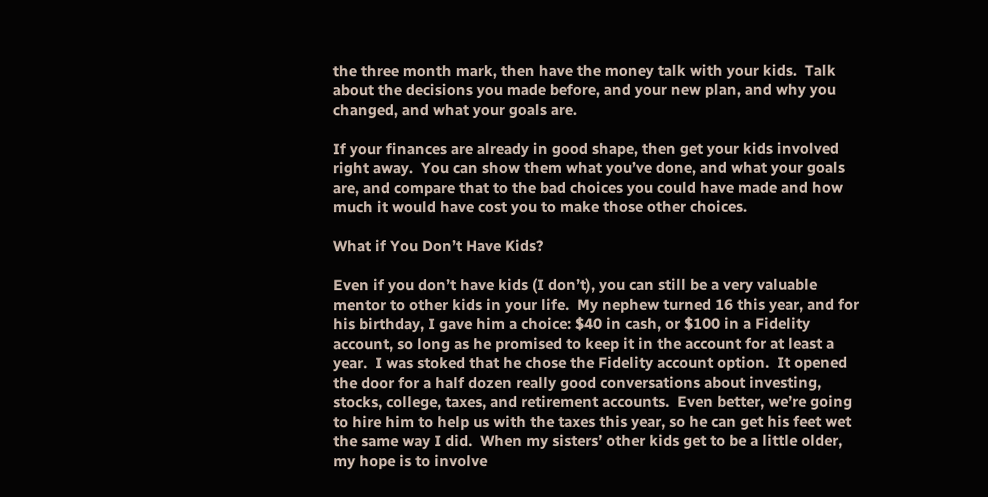the three month mark, then have the money talk with your kids.  Talk about the decisions you made before, and your new plan, and why you changed, and what your goals are.

If your finances are already in good shape, then get your kids involved right away.  You can show them what you’ve done, and what your goals are, and compare that to the bad choices you could have made and how much it would have cost you to make those other choices.

What if You Don’t Have Kids?

Even if you don’t have kids (I don’t), you can still be a very valuable mentor to other kids in your life.  My nephew turned 16 this year, and for his birthday, I gave him a choice: $40 in cash, or $100 in a Fidelity account, so long as he promised to keep it in the account for at least a year.  I was stoked that he chose the Fidelity account option.  It opened the door for a half dozen really good conversations about investing, stocks, college, taxes, and retirement accounts.  Even better, we’re going to hire him to help us with the taxes this year, so he can get his feet wet the same way I did.  When my sisters’ other kids get to be a little older, my hope is to involve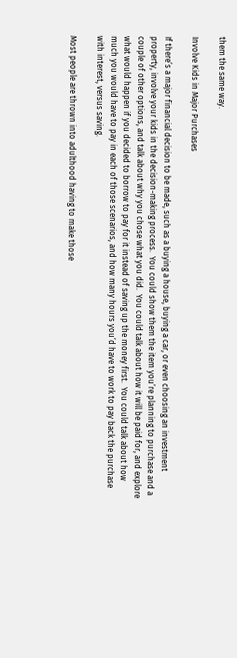them the same way.

Involve Kids in Major Purchases

If there’s a major financial decision to be made, such as a buying a house, buying a car, or even choosing an investment property, involve your kids in the decision-making process.  You could show them the item you’re planning to purchase and a couple of other options, and talk about why you chose what you did.  You could talk about how it will be paid for, and explore what would happen if you decided to borrow to pay for it instead of saving up the money first.  You could talk about how much you would have to pay in each of those scenarios, and how many hours you’d have to work to pay back the purchase with interest, versus saving.

Most people are thrown into adulthood having to make those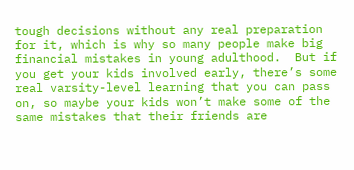tough decisions without any real preparation for it, which is why so many people make big financial mistakes in young adulthood.  But if you get your kids involved early, there’s some real varsity-level learning that you can pass on, so maybe your kids won’t make some of the same mistakes that their friends are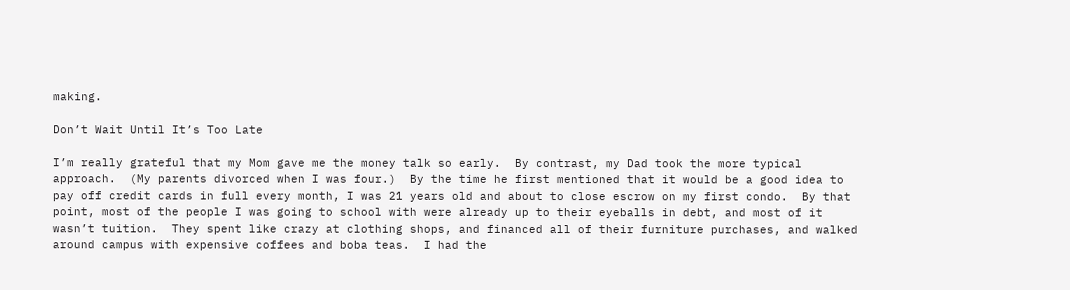making.

Don’t Wait Until It’s Too Late

I’m really grateful that my Mom gave me the money talk so early.  By contrast, my Dad took the more typical approach.  (My parents divorced when I was four.)  By the time he first mentioned that it would be a good idea to pay off credit cards in full every month, I was 21 years old and about to close escrow on my first condo.  By that point, most of the people I was going to school with were already up to their eyeballs in debt, and most of it wasn’t tuition.  They spent like crazy at clothing shops, and financed all of their furniture purchases, and walked around campus with expensive coffees and boba teas.  I had the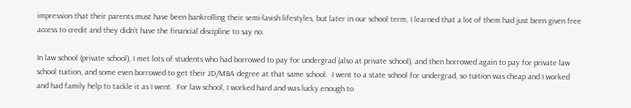impression that their parents must have been bankrolling their semi-lavish lifestyles, but later in our school term, I learned that a lot of them had just been given free access to credit and they didn’t have the financial discipline to say no.

In law school (private school), I met lots of students who had borrowed to pay for undergrad (also at private school), and then borrowed again to pay for private law school tuition, and some even borrowed to get their JD/MBA degree at that same school.  I went to a state school for undergrad, so tuition was cheap and I worked and had family help to tackle it as I went.  For law school, I worked hard and was lucky enough to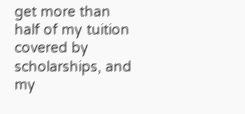get more than half of my tuition covered by scholarships, and my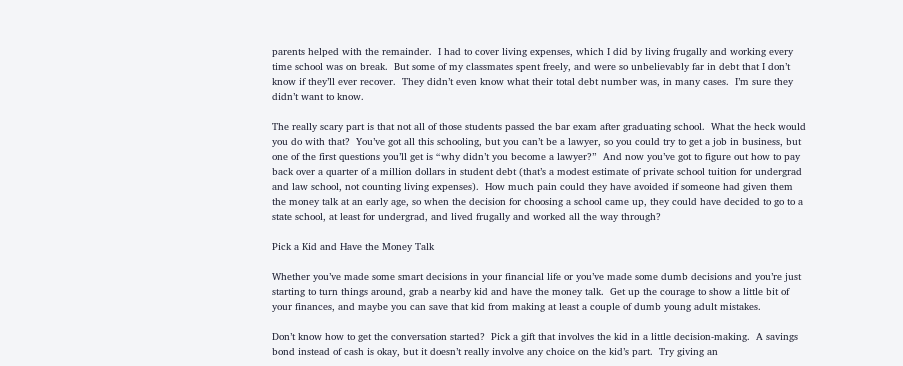parents helped with the remainder.  I had to cover living expenses, which I did by living frugally and working every time school was on break.  But some of my classmates spent freely, and were so unbelievably far in debt that I don’t know if they’ll ever recover.  They didn’t even know what their total debt number was, in many cases.  I’m sure they didn’t want to know.

The really scary part is that not all of those students passed the bar exam after graduating school.  What the heck would you do with that?  You’ve got all this schooling, but you can’t be a lawyer, so you could try to get a job in business, but one of the first questions you’ll get is “why didn’t you become a lawyer?”  And now you’ve got to figure out how to pay back over a quarter of a million dollars in student debt (that’s a modest estimate of private school tuition for undergrad and law school, not counting living expenses).  How much pain could they have avoided if someone had given them the money talk at an early age, so when the decision for choosing a school came up, they could have decided to go to a state school, at least for undergrad, and lived frugally and worked all the way through?

Pick a Kid and Have the Money Talk

Whether you’ve made some smart decisions in your financial life or you’ve made some dumb decisions and you’re just starting to turn things around, grab a nearby kid and have the money talk.  Get up the courage to show a little bit of your finances, and maybe you can save that kid from making at least a couple of dumb young adult mistakes.

Don’t know how to get the conversation started?  Pick a gift that involves the kid in a little decision-making.  A savings bond instead of cash is okay, but it doesn’t really involve any choice on the kid’s part.  Try giving an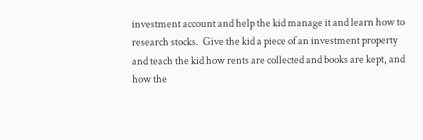investment account and help the kid manage it and learn how to research stocks.  Give the kid a piece of an investment property and teach the kid how rents are collected and books are kept, and how the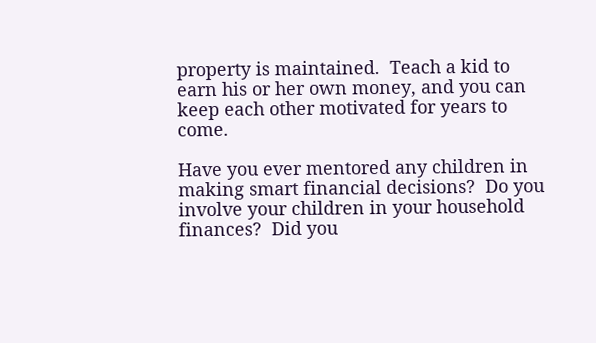property is maintained.  Teach a kid to earn his or her own money, and you can keep each other motivated for years to come.

Have you ever mentored any children in making smart financial decisions?  Do you involve your children in your household finances?  Did you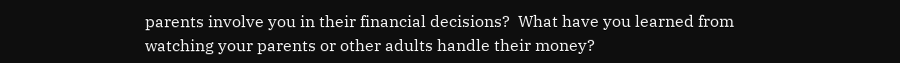parents involve you in their financial decisions?  What have you learned from watching your parents or other adults handle their money?